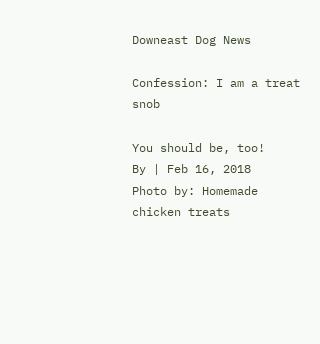Downeast Dog News

Confession: I am a treat snob

You should be, too!
By | Feb 16, 2018
Photo by: Homemade chicken treats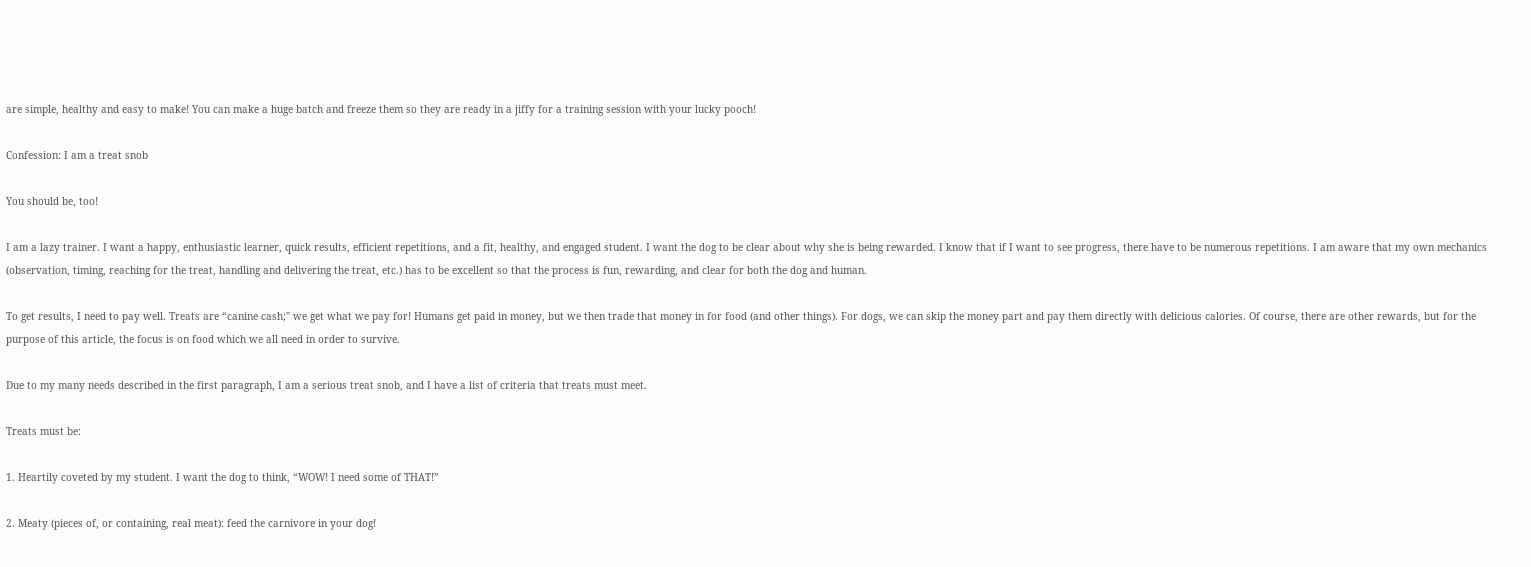are simple, healthy and easy to make! You can make a huge batch and freeze them so they are ready in a jiffy for a training session with your lucky pooch!

Confession: I am a treat snob

You should be, too!

I am a lazy trainer. I want a happy, enthusiastic learner, quick results, efficient repetitions, and a fit, healthy, and engaged student. I want the dog to be clear about why she is being rewarded. I know that if I want to see progress, there have to be numerous repetitions. I am aware that my own mechanics (observation, timing, reaching for the treat, handling and delivering the treat, etc.) has to be excellent so that the process is fun, rewarding, and clear for both the dog and human.

To get results, I need to pay well. Treats are “canine cash;" we get what we pay for! Humans get paid in money, but we then trade that money in for food (and other things). For dogs, we can skip the money part and pay them directly with delicious calories. Of course, there are other rewards, but for the purpose of this article, the focus is on food which we all need in order to survive.

Due to my many needs described in the first paragraph, I am a serious treat snob, and I have a list of criteria that treats must meet.

Treats must be:

1. Heartily coveted by my student. I want the dog to think, “WOW! I need some of THAT!”

2. Meaty (pieces of, or containing, real meat): feed the carnivore in your dog!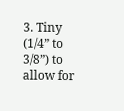3. Tiny (1/4” to 3/8”) to allow for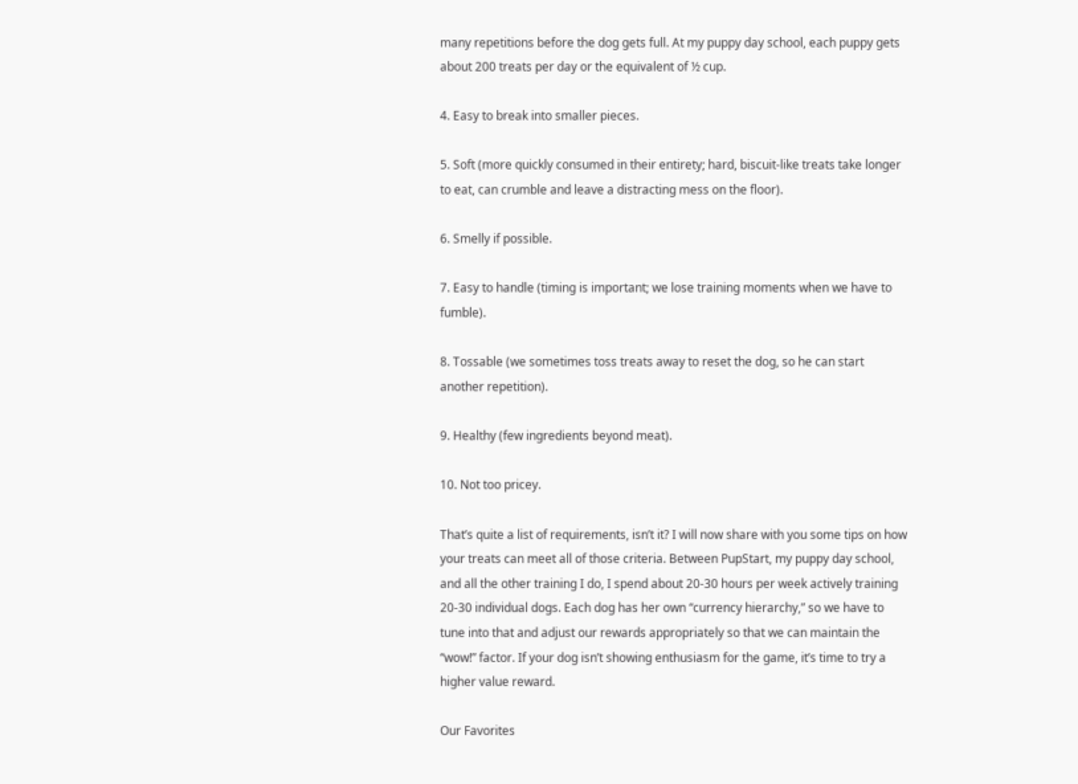many repetitions before the dog gets full. At my puppy day school, each puppy gets about 200 treats per day or the equivalent of ½ cup.

4. Easy to break into smaller pieces.

5. Soft (more quickly consumed in their entirety; hard, biscuit-like treats take longer to eat, can crumble and leave a distracting mess on the floor).

6. Smelly if possible.

7. Easy to handle (timing is important; we lose training moments when we have to fumble).

8. Tossable (we sometimes toss treats away to reset the dog, so he can start another repetition).

9. Healthy (few ingredients beyond meat).

10. Not too pricey.

That’s quite a list of requirements, isn’t it? I will now share with you some tips on how your treats can meet all of those criteria. Between PupStart, my puppy day school, and all the other training I do, I spend about 20-30 hours per week actively training 20-30 individual dogs. Each dog has her own “currency hierarchy,” so we have to tune into that and adjust our rewards appropriately so that we can maintain the “wow!” factor. If your dog isn’t showing enthusiasm for the game, it’s time to try a higher value reward.

Our Favorites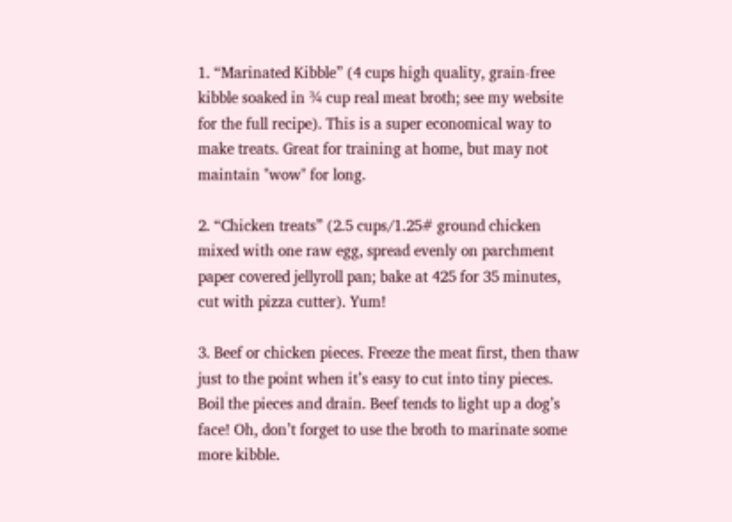1. “Marinated Kibble” (4 cups high quality, grain-free kibble soaked in ¾ cup real meat broth; see my website for the full recipe). This is a super economical way to make treats. Great for training at home, but may not maintain "wow" for long.

2. “Chicken treats” (2.5 cups/1.25# ground chicken mixed with one raw egg, spread evenly on parchment paper covered jellyroll pan; bake at 425 for 35 minutes, cut with pizza cutter). Yum!

3. Beef or chicken pieces. Freeze the meat first, then thaw just to the point when it’s easy to cut into tiny pieces. Boil the pieces and drain. Beef tends to light up a dog’s face! Oh, don’t forget to use the broth to marinate some more kibble.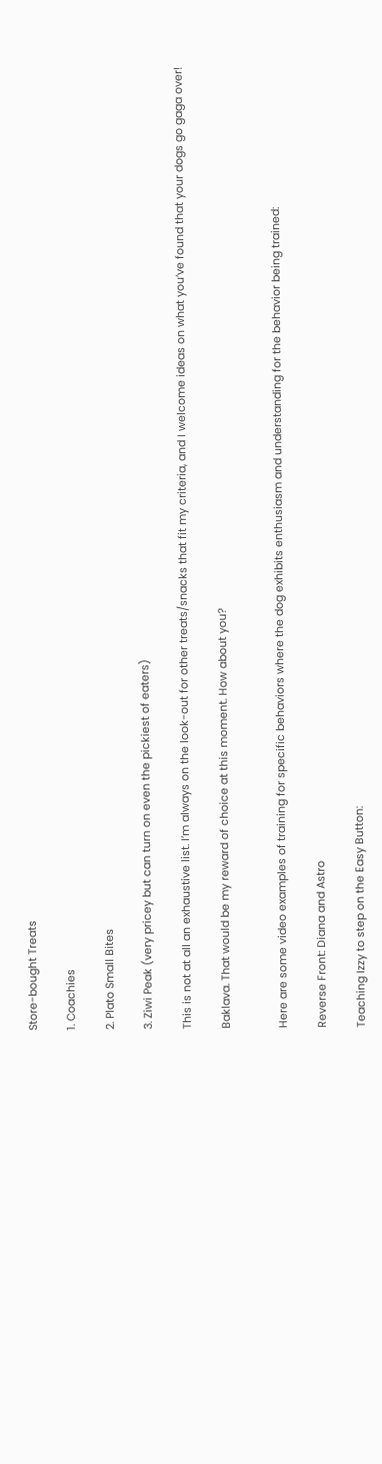Store-bought Treats

1. Coachies

2. Plato Small Bites

3. Ziwi Peak (very pricey but can turn on even the pickiest of eaters)

This is not at all an exhaustive list. I’m always on the look-out for other treats/snacks that fit my criteria, and I welcome ideas on what you’ve found that your dogs go gaga over!

Baklava. That would be my reward of choice at this moment. How about you?


Here are some video examples of training for specific behaviors where the dog exhibits enthusiasm and understanding for the behavior being trained:

Reverse Front: Diana and Astro

Teaching Izzy to step on the Easy Button: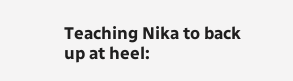Teaching Nika to back up at heel: